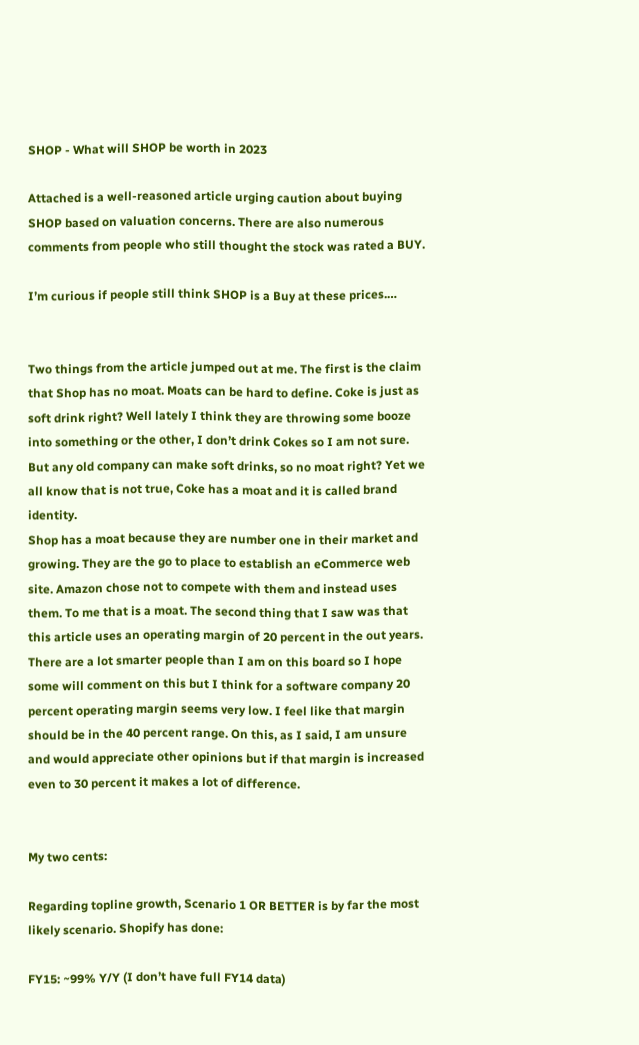SHOP - What will SHOP be worth in 2023

Attached is a well-reasoned article urging caution about buying SHOP based on valuation concerns. There are also numerous comments from people who still thought the stock was rated a BUY.

I’m curious if people still think SHOP is a Buy at these prices.…


Two things from the article jumped out at me. The first is the claim that Shop has no moat. Moats can be hard to define. Coke is just as soft drink right? Well lately I think they are throwing some booze into something or the other, I don’t drink Cokes so I am not sure. But any old company can make soft drinks, so no moat right? Yet we all know that is not true, Coke has a moat and it is called brand identity.
Shop has a moat because they are number one in their market and growing. They are the go to place to establish an eCommerce web site. Amazon chose not to compete with them and instead uses them. To me that is a moat. The second thing that I saw was that this article uses an operating margin of 20 percent in the out years. There are a lot smarter people than I am on this board so I hope some will comment on this but I think for a software company 20 percent operating margin seems very low. I feel like that margin should be in the 40 percent range. On this, as I said, I am unsure and would appreciate other opinions but if that margin is increased even to 30 percent it makes a lot of difference.


My two cents:

Regarding topline growth, Scenario 1 OR BETTER is by far the most likely scenario. Shopify has done:

FY15: ~99% Y/Y (I don’t have full FY14 data)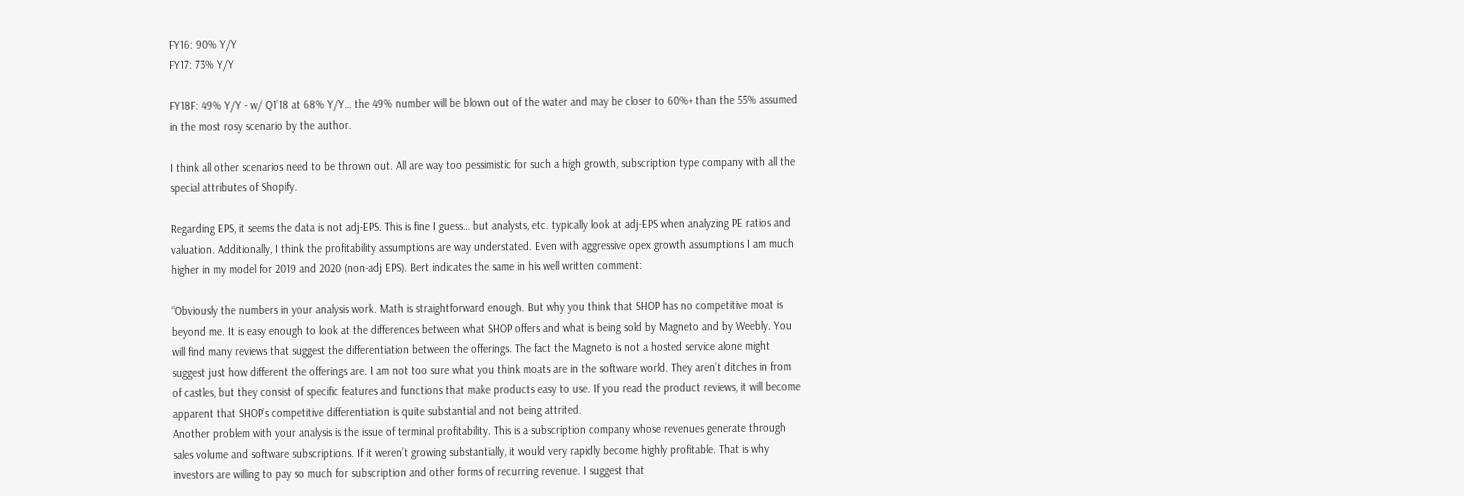FY16: 90% Y/Y
FY17: 73% Y/Y

FY18F: 49% Y/Y - w/ Q1’18 at 68% Y/Y… the 49% number will be blown out of the water and may be closer to 60%+ than the 55% assumed in the most rosy scenario by the author.

I think all other scenarios need to be thrown out. All are way too pessimistic for such a high growth, subscription type company with all the special attributes of Shopify.

Regarding EPS, it seems the data is not adj-EPS. This is fine I guess… but analysts, etc. typically look at adj-EPS when analyzing PE ratios and valuation. Additionally, I think the profitability assumptions are way understated. Even with aggressive opex growth assumptions I am much higher in my model for 2019 and 2020 (non-adj EPS). Bert indicates the same in his well written comment:

“Obviously the numbers in your analysis work. Math is straightforward enough. But why you think that SHOP has no competitive moat is beyond me. It is easy enough to look at the differences between what SHOP offers and what is being sold by Magneto and by Weebly. You will find many reviews that suggest the differentiation between the offerings. The fact the Magneto is not a hosted service alone might suggest just how different the offerings are. I am not too sure what you think moats are in the software world. They aren’t ditches in from of castles, but they consist of specific features and functions that make products easy to use. If you read the product reviews, it will become apparent that SHOP’s competitive differentiation is quite substantial and not being attrited.
Another problem with your analysis is the issue of terminal profitability. This is a subscription company whose revenues generate through sales volume and software subscriptions. If it weren’t growing substantially, it would very rapidly become highly profitable. That is why investors are willing to pay so much for subscription and other forms of recurring revenue. I suggest that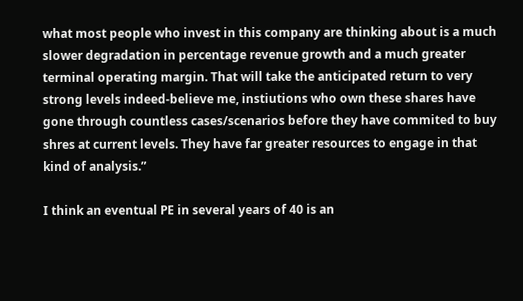what most people who invest in this company are thinking about is a much slower degradation in percentage revenue growth and a much greater terminal operating margin. That will take the anticipated return to very strong levels indeed-believe me, instiutions who own these shares have gone through countless cases/scenarios before they have commited to buy shres at current levels. They have far greater resources to engage in that kind of analysis.”

I think an eventual PE in several years of 40 is an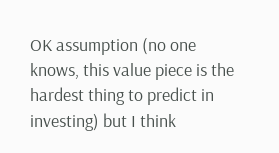OK assumption (no one knows, this value piece is the hardest thing to predict in investing) but I think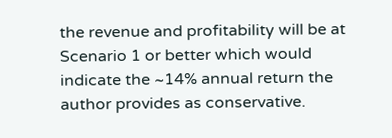the revenue and profitability will be at Scenario 1 or better which would indicate the ~14% annual return the author provides as conservative.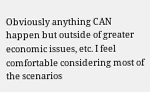Obviously anything CAN happen but outside of greater economic issues, etc. I feel comfortable considering most of the scenarios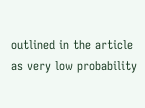outlined in the article as very low probability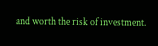and worth the risk of investment.